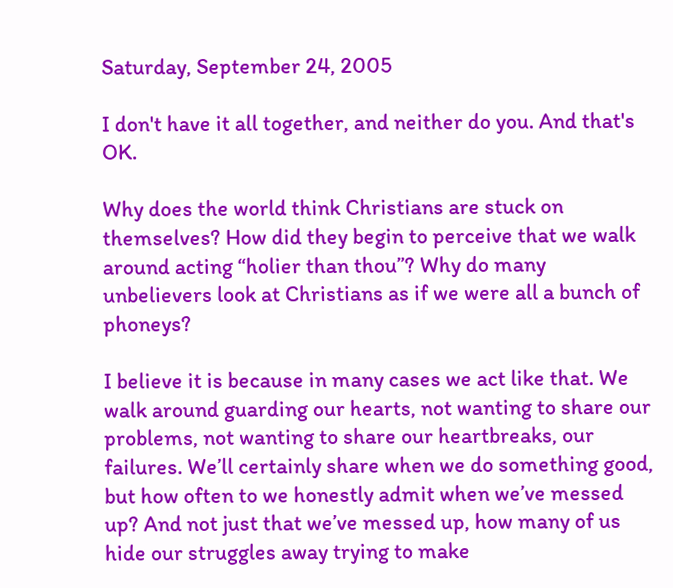Saturday, September 24, 2005

I don't have it all together, and neither do you. And that's OK.

Why does the world think Christians are stuck on themselves? How did they begin to perceive that we walk around acting “holier than thou”? Why do many unbelievers look at Christians as if we were all a bunch of phoneys?

I believe it is because in many cases we act like that. We walk around guarding our hearts, not wanting to share our problems, not wanting to share our heartbreaks, our failures. We’ll certainly share when we do something good, but how often to we honestly admit when we’ve messed up? And not just that we’ve messed up, how many of us hide our struggles away trying to make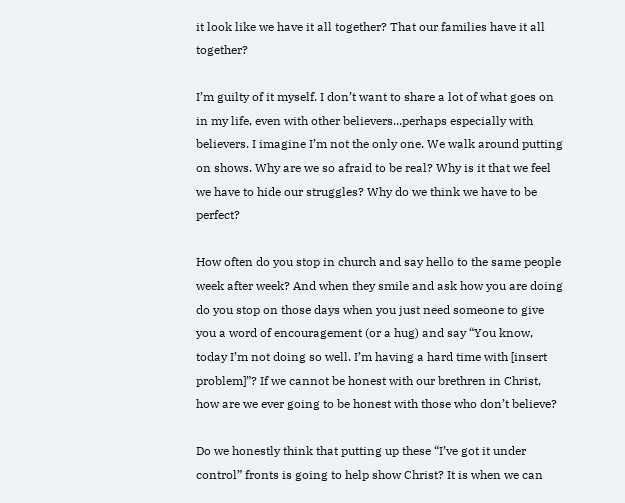it look like we have it all together? That our families have it all together?

I’m guilty of it myself. I don’t want to share a lot of what goes on in my life, even with other believers...perhaps especially with believers. I imagine I’m not the only one. We walk around putting on shows. Why are we so afraid to be real? Why is it that we feel we have to hide our struggles? Why do we think we have to be perfect?

How often do you stop in church and say hello to the same people week after week? And when they smile and ask how you are doing do you stop on those days when you just need someone to give you a word of encouragement (or a hug) and say “You know, today I’m not doing so well. I’m having a hard time with [insert problem]”? If we cannot be honest with our brethren in Christ, how are we ever going to be honest with those who don’t believe?

Do we honestly think that putting up these “I’ve got it under control” fronts is going to help show Christ? It is when we can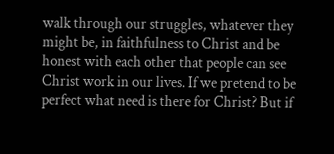walk through our struggles, whatever they might be, in faithfulness to Christ and be honest with each other that people can see Christ work in our lives. If we pretend to be perfect what need is there for Christ? But if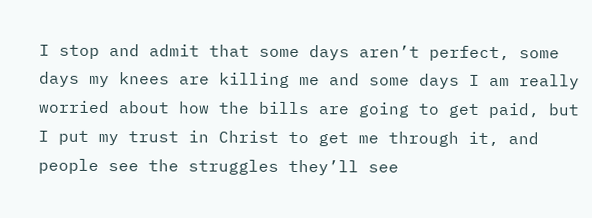I stop and admit that some days aren’t perfect, some days my knees are killing me and some days I am really worried about how the bills are going to get paid, but I put my trust in Christ to get me through it, and people see the struggles they’ll see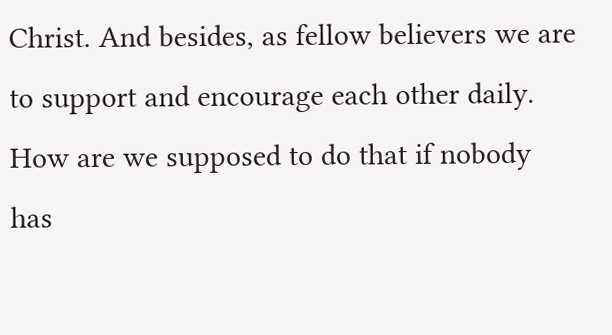Christ. And besides, as fellow believers we are to support and encourage each other daily. How are we supposed to do that if nobody has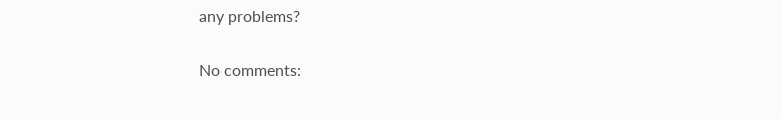any problems?

No comments: